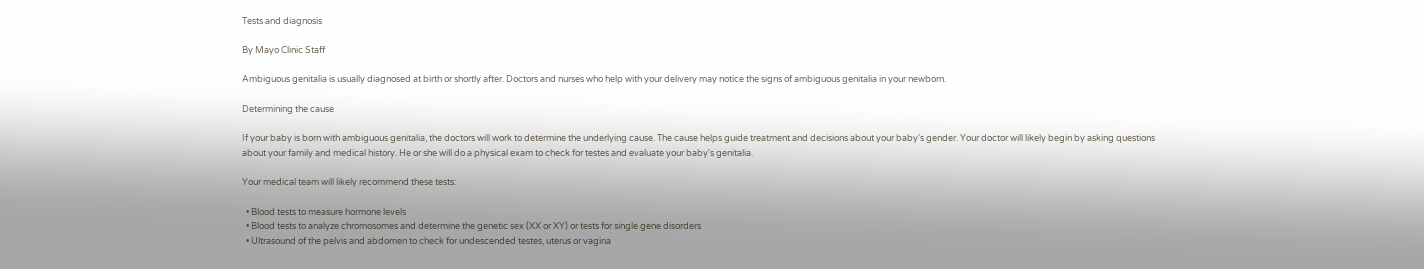Tests and diagnosis

By Mayo Clinic Staff

Ambiguous genitalia is usually diagnosed at birth or shortly after. Doctors and nurses who help with your delivery may notice the signs of ambiguous genitalia in your newborn.

Determining the cause

If your baby is born with ambiguous genitalia, the doctors will work to determine the underlying cause. The cause helps guide treatment and decisions about your baby's gender. Your doctor will likely begin by asking questions about your family and medical history. He or she will do a physical exam to check for testes and evaluate your baby's genitalia.

Your medical team will likely recommend these tests:

  • Blood tests to measure hormone levels
  • Blood tests to analyze chromosomes and determine the genetic sex (XX or XY) or tests for single gene disorders
  • Ultrasound of the pelvis and abdomen to check for undescended testes, uterus or vagina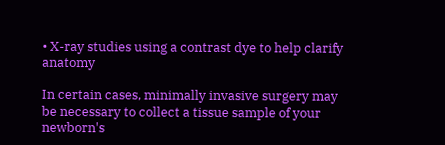• X-ray studies using a contrast dye to help clarify anatomy

In certain cases, minimally invasive surgery may be necessary to collect a tissue sample of your newborn's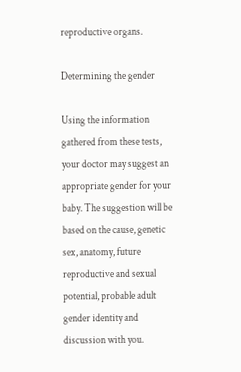reproductive organs.

Determining the gender

Using the information gathered from these tests, your doctor may suggest an appropriate gender for your baby. The suggestion will be based on the cause, genetic sex, anatomy, future reproductive and sexual potential, probable adult gender identity and discussion with you.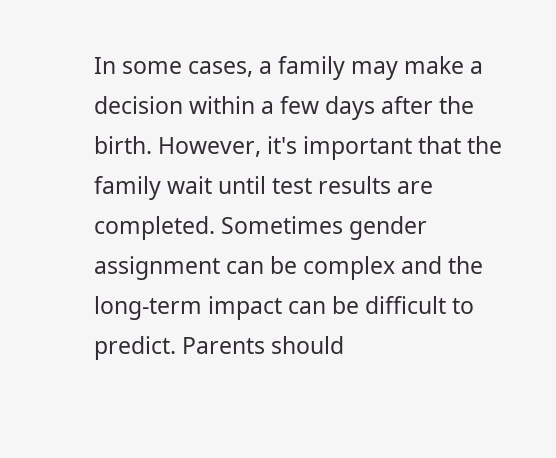In some cases, a family may make a decision within a few days after the birth. However, it's important that the family wait until test results are completed. Sometimes gender assignment can be complex and the long-term impact can be difficult to predict. Parents should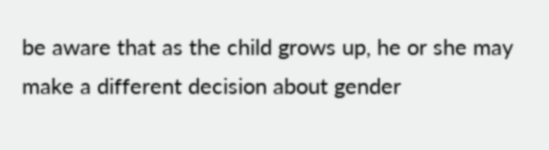be aware that as the child grows up, he or she may make a different decision about gender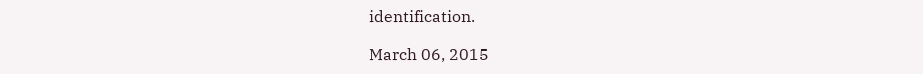identification.

March 06, 2015